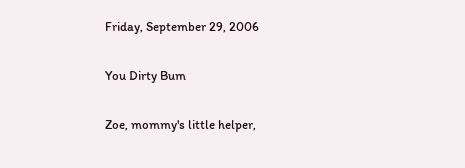Friday, September 29, 2006

You Dirty Bum

Zoe, mommy's little helper,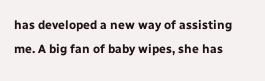has developed a new way of assisting me. A big fan of baby wipes, she has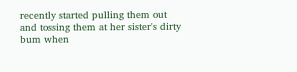recently started pulling them out and tossing them at her sister's dirty bum when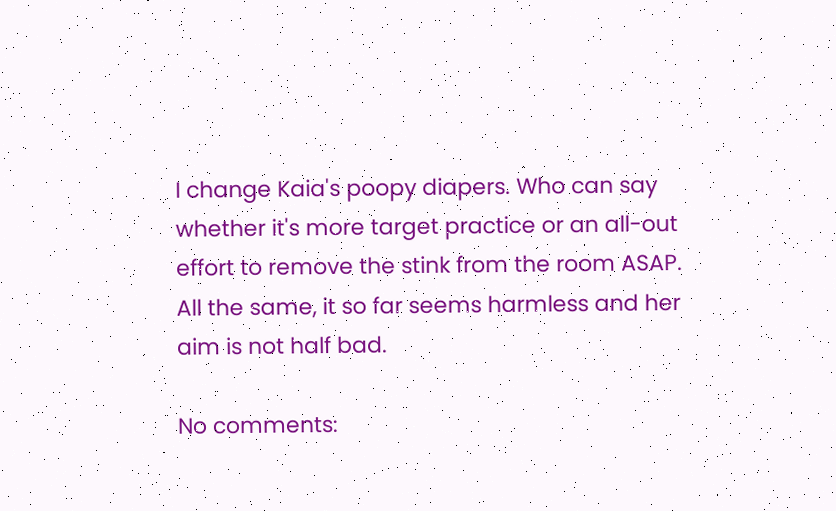I change Kaia's poopy diapers. Who can say whether it's more target practice or an all-out effort to remove the stink from the room ASAP. All the same, it so far seems harmless and her aim is not half bad.

No comments: